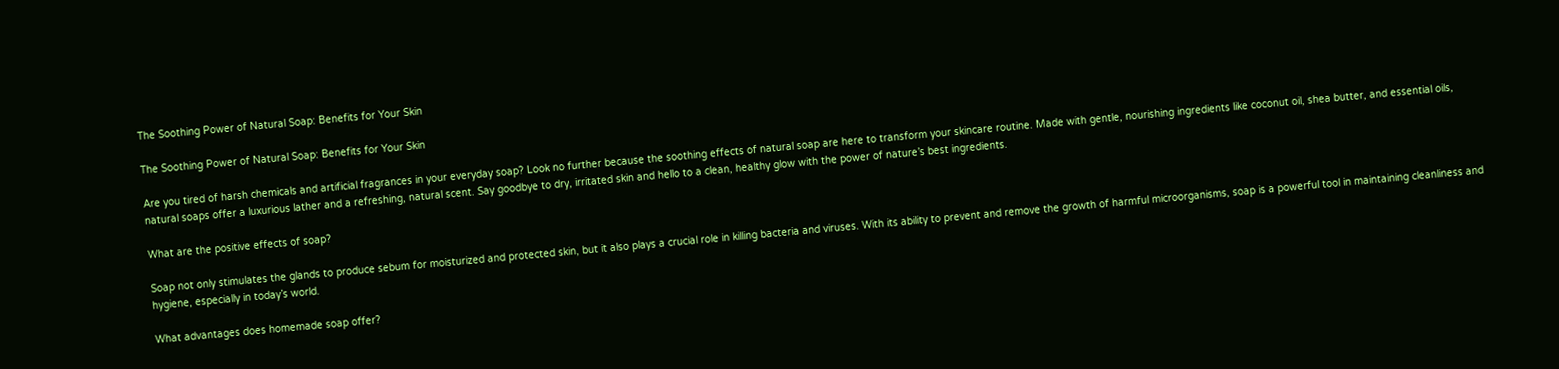The Soothing Power of Natural Soap: Benefits for Your Skin

The Soothing Power of Natural Soap: Benefits for Your Skin

Are you tired of harsh chemicals and artificial fragrances in your everyday soap? Look no further because the soothing effects of natural soap are here to transform your skincare routine. Made with gentle, nourishing ingredients like coconut oil, shea butter, and essential oils, natural soaps offer a luxurious lather and a refreshing, natural scent. Say goodbye to dry, irritated skin and hello to a clean, healthy glow with the power of nature’s best ingredients.

What are the positive effects of soap?

Soap not only stimulates the glands to produce sebum for moisturized and protected skin, but it also plays a crucial role in killing bacteria and viruses. With its ability to prevent and remove the growth of harmful microorganisms, soap is a powerful tool in maintaining cleanliness and hygiene, especially in today’s world.

What advantages does homemade soap offer?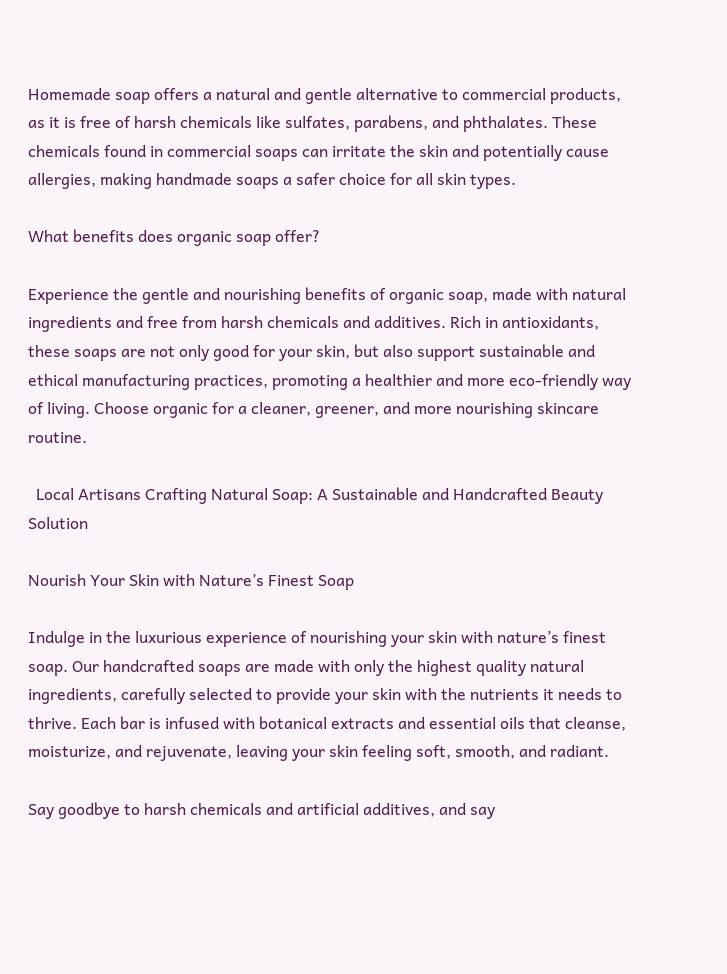Homemade soap offers a natural and gentle alternative to commercial products, as it is free of harsh chemicals like sulfates, parabens, and phthalates. These chemicals found in commercial soaps can irritate the skin and potentially cause allergies, making handmade soaps a safer choice for all skin types.

What benefits does organic soap offer?

Experience the gentle and nourishing benefits of organic soap, made with natural ingredients and free from harsh chemicals and additives. Rich in antioxidants, these soaps are not only good for your skin, but also support sustainable and ethical manufacturing practices, promoting a healthier and more eco-friendly way of living. Choose organic for a cleaner, greener, and more nourishing skincare routine.

  Local Artisans Crafting Natural Soap: A Sustainable and Handcrafted Beauty Solution

Nourish Your Skin with Nature’s Finest Soap

Indulge in the luxurious experience of nourishing your skin with nature’s finest soap. Our handcrafted soaps are made with only the highest quality natural ingredients, carefully selected to provide your skin with the nutrients it needs to thrive. Each bar is infused with botanical extracts and essential oils that cleanse, moisturize, and rejuvenate, leaving your skin feeling soft, smooth, and radiant.

Say goodbye to harsh chemicals and artificial additives, and say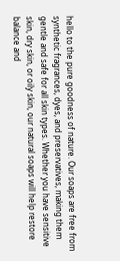hello to the pure goodness of nature. Our soaps are free from synthetic fragrances, dyes, and preservatives, making them gentle and safe for all skin types. Whether you have sensitive skin, dry skin, or oily skin, our natural soaps will help restore balance and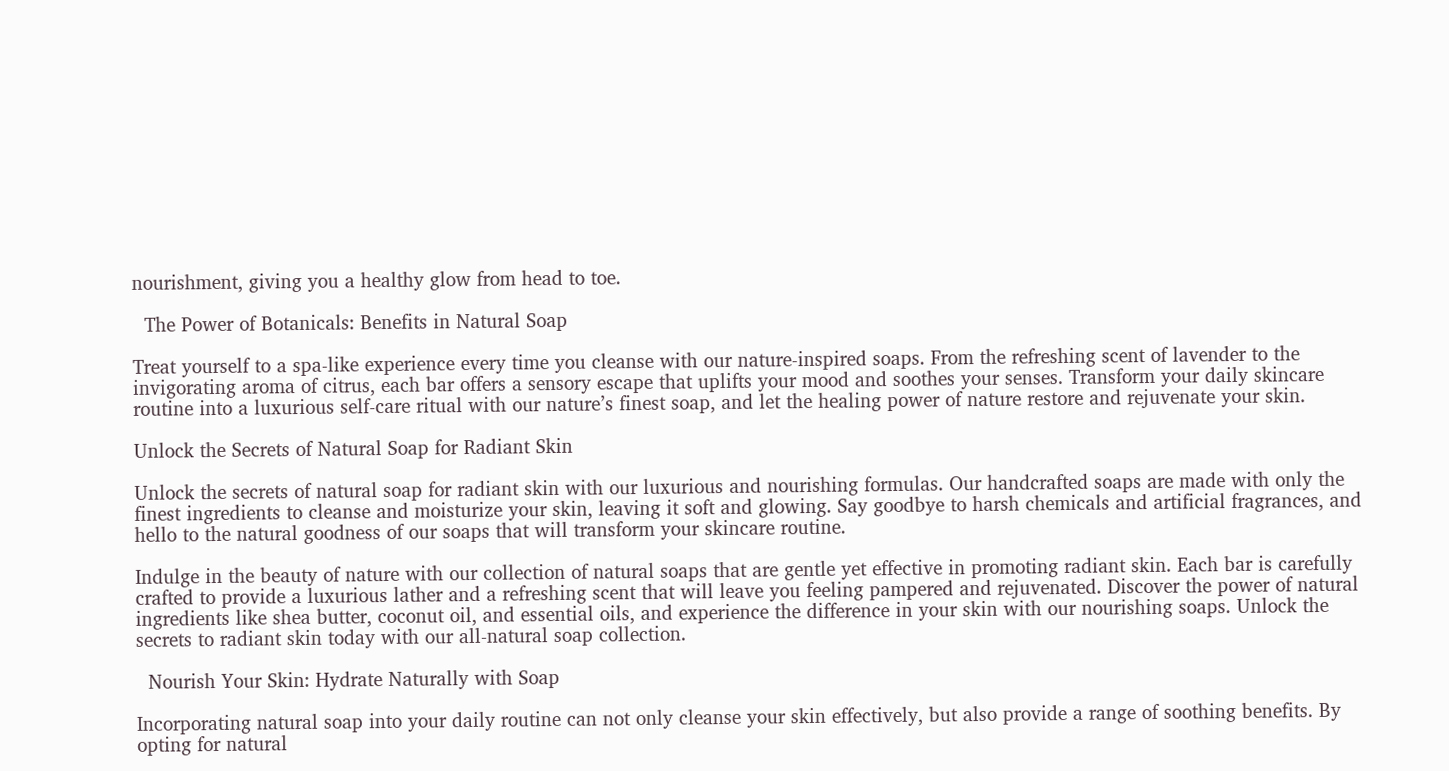nourishment, giving you a healthy glow from head to toe.

  The Power of Botanicals: Benefits in Natural Soap

Treat yourself to a spa-like experience every time you cleanse with our nature-inspired soaps. From the refreshing scent of lavender to the invigorating aroma of citrus, each bar offers a sensory escape that uplifts your mood and soothes your senses. Transform your daily skincare routine into a luxurious self-care ritual with our nature’s finest soap, and let the healing power of nature restore and rejuvenate your skin.

Unlock the Secrets of Natural Soap for Radiant Skin

Unlock the secrets of natural soap for radiant skin with our luxurious and nourishing formulas. Our handcrafted soaps are made with only the finest ingredients to cleanse and moisturize your skin, leaving it soft and glowing. Say goodbye to harsh chemicals and artificial fragrances, and hello to the natural goodness of our soaps that will transform your skincare routine.

Indulge in the beauty of nature with our collection of natural soaps that are gentle yet effective in promoting radiant skin. Each bar is carefully crafted to provide a luxurious lather and a refreshing scent that will leave you feeling pampered and rejuvenated. Discover the power of natural ingredients like shea butter, coconut oil, and essential oils, and experience the difference in your skin with our nourishing soaps. Unlock the secrets to radiant skin today with our all-natural soap collection.

  Nourish Your Skin: Hydrate Naturally with Soap

Incorporating natural soap into your daily routine can not only cleanse your skin effectively, but also provide a range of soothing benefits. By opting for natural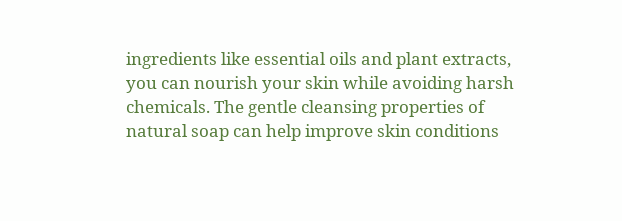ingredients like essential oils and plant extracts, you can nourish your skin while avoiding harsh chemicals. The gentle cleansing properties of natural soap can help improve skin conditions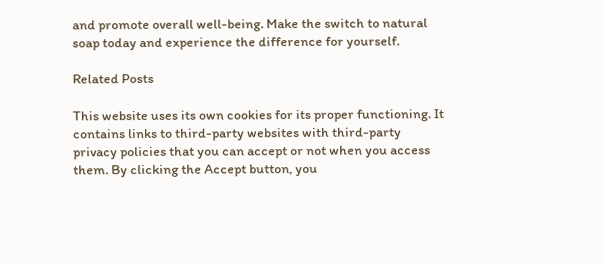and promote overall well-being. Make the switch to natural soap today and experience the difference for yourself.

Related Posts

This website uses its own cookies for its proper functioning. It contains links to third-party websites with third-party privacy policies that you can accept or not when you access them. By clicking the Accept button, you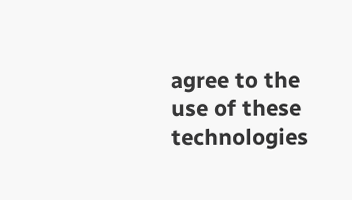agree to the use of these technologies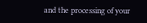and the processing of your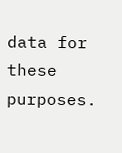data for these purposes.